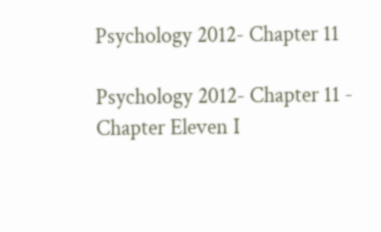Psychology 2012- Chapter 11

Psychology 2012- Chapter 11 - Chapter Eleven I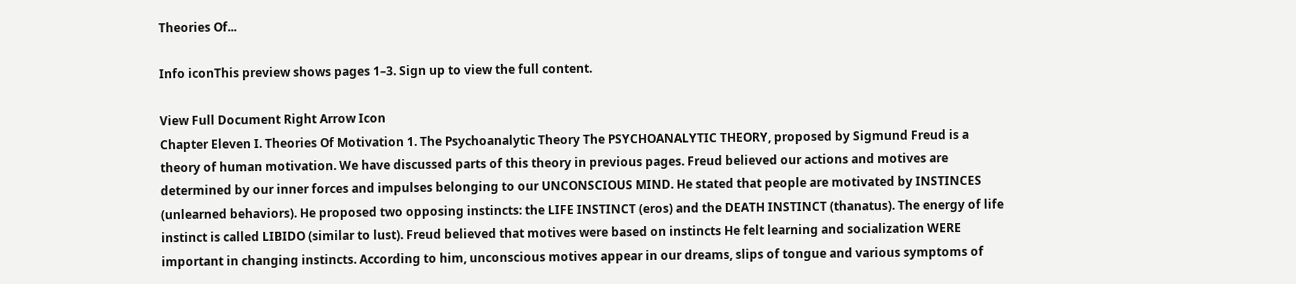Theories Of...

Info iconThis preview shows pages 1–3. Sign up to view the full content.

View Full Document Right Arrow Icon
Chapter Eleven I. Theories Of Motivation 1. The Psychoanalytic Theory The PSYCHOANALYTIC THEORY, proposed by Sigmund Freud is a theory of human motivation. We have discussed parts of this theory in previous pages. Freud believed our actions and motives are determined by our inner forces and impulses belonging to our UNCONSCIOUS MIND. He stated that people are motivated by INSTINCES (unlearned behaviors). He proposed two opposing instincts: the LIFE INSTINCT (eros) and the DEATH INSTINCT (thanatus). The energy of life instinct is called LIBIDO (similar to lust). Freud believed that motives were based on instincts He felt learning and socialization WERE important in changing instincts. According to him, unconscious motives appear in our dreams, slips of tongue and various symptoms of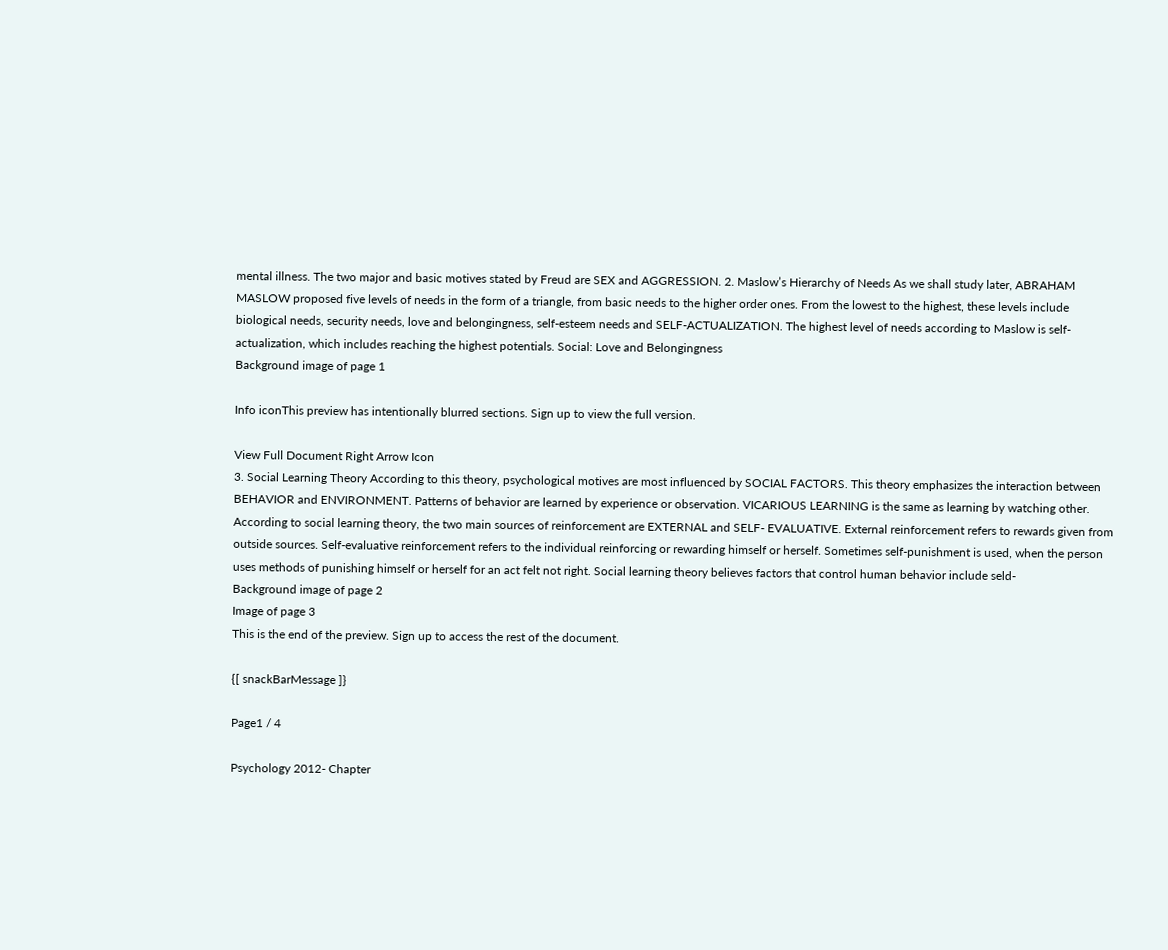mental illness. The two major and basic motives stated by Freud are SEX and AGGRESSION. 2. Maslow’s Hierarchy of Needs As we shall study later, ABRAHAM MASLOW proposed five levels of needs in the form of a triangle, from basic needs to the higher order ones. From the lowest to the highest, these levels include biological needs, security needs, love and belongingness, self-esteem needs and SELF-ACTUALIZATION. The highest level of needs according to Maslow is self-actualization, which includes reaching the highest potentials. Social: Love and Belongingness
Background image of page 1

Info iconThis preview has intentionally blurred sections. Sign up to view the full version.

View Full Document Right Arrow Icon
3. Social Learning Theory According to this theory, psychological motives are most influenced by SOCIAL FACTORS. This theory emphasizes the interaction between BEHAVIOR and ENVIRONMENT. Patterns of behavior are learned by experience or observation. VICARIOUS LEARNING is the same as learning by watching other. According to social learning theory, the two main sources of reinforcement are EXTERNAL and SELF- EVALUATIVE. External reinforcement refers to rewards given from outside sources. Self-evaluative reinforcement refers to the individual reinforcing or rewarding himself or herself. Sometimes self-punishment is used, when the person uses methods of punishing himself or herself for an act felt not right. Social learning theory believes factors that control human behavior include seld-
Background image of page 2
Image of page 3
This is the end of the preview. Sign up to access the rest of the document.

{[ snackBarMessage ]}

Page1 / 4

Psychology 2012- Chapter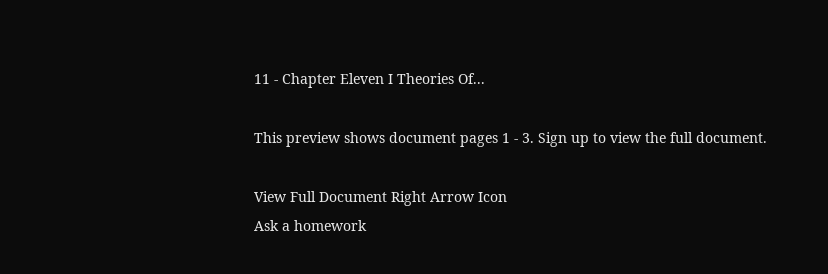11 - Chapter Eleven I Theories Of...

This preview shows document pages 1 - 3. Sign up to view the full document.

View Full Document Right Arrow Icon
Ask a homework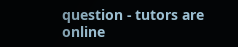question - tutors are online